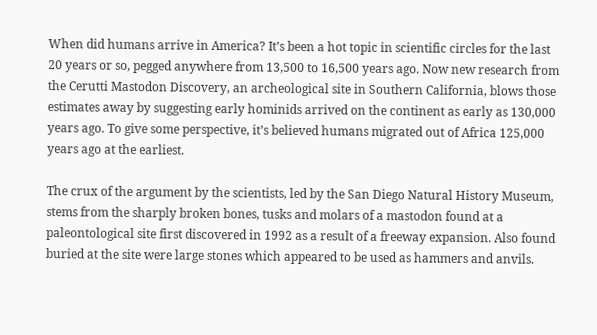When did humans arrive in America? It’s been a hot topic in scientific circles for the last 20 years or so, pegged anywhere from 13,500 to 16,500 years ago. Now new research from the Cerutti Mastodon Discovery, an archeological site in Southern California, blows those estimates away by suggesting early hominids arrived on the continent as early as 130,000 years ago. To give some perspective, it’s believed humans migrated out of Africa 125,000 years ago at the earliest.

The crux of the argument by the scientists, led by the San Diego Natural History Museum, stems from the sharply broken bones, tusks and molars of a mastodon found at a paleontological site first discovered in 1992 as a result of a freeway expansion. Also found buried at the site were large stones which appeared to be used as hammers and anvils.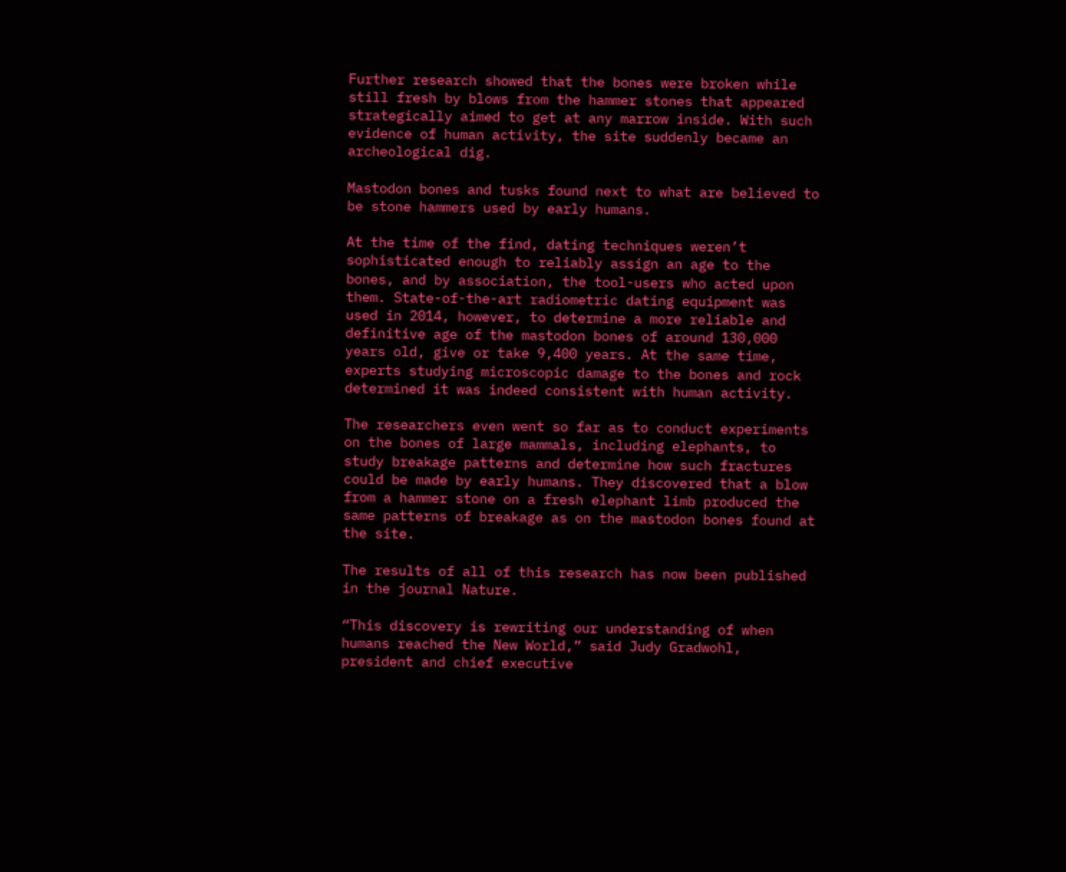Further research showed that the bones were broken while still fresh by blows from the hammer stones that appeared strategically aimed to get at any marrow inside. With such evidence of human activity, the site suddenly became an archeological dig.

Mastodon bones and tusks found next to what are believed to be stone hammers used by early humans.

At the time of the find, dating techniques weren’t sophisticated enough to reliably assign an age to the bones, and by association, the tool-users who acted upon them. State-of-the-art radiometric dating equipment was used in 2014, however, to determine a more reliable and definitive age of the mastodon bones of around 130,000 years old, give or take 9,400 years. At the same time, experts studying microscopic damage to the bones and rock determined it was indeed consistent with human activity.

The researchers even went so far as to conduct experiments on the bones of large mammals, including elephants, to study breakage patterns and determine how such fractures could be made by early humans. They discovered that a blow from a hammer stone on a fresh elephant limb produced the same patterns of breakage as on the mastodon bones found at the site.

The results of all of this research has now been published in the journal Nature.

“This discovery is rewriting our understanding of when humans reached the New World,” said Judy Gradwohl, president and chief executive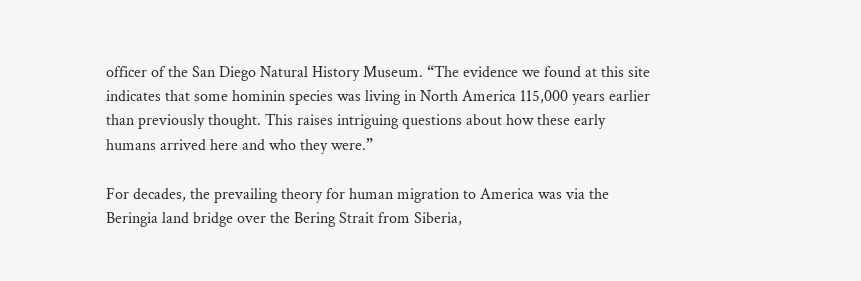officer of the San Diego Natural History Museum. “The evidence we found at this site indicates that some hominin species was living in North America 115,000 years earlier than previously thought. This raises intriguing questions about how these early humans arrived here and who they were.”

For decades, the prevailing theory for human migration to America was via the Beringia land bridge over the Bering Strait from Siberia,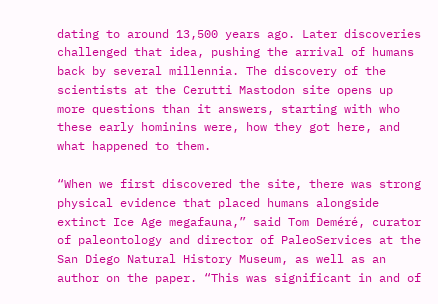dating to around 13,500 years ago. Later discoveries challenged that idea, pushing the arrival of humans back by several millennia. The discovery of the scientists at the Cerutti Mastodon site opens up more questions than it answers, starting with who these early hominins were, how they got here, and what happened to them.

“When we first discovered the site, there was strong physical evidence that placed humans alongside extinct Ice Age megafauna,” said Tom Deméré, curator of paleontology and director of PaleoServices at the San Diego Natural History Museum, as well as an author on the paper. “This was significant in and of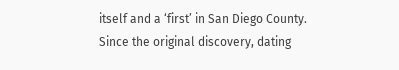itself and a ‘first’ in San Diego County. Since the original discovery, dating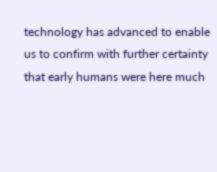technology has advanced to enable us to confirm with further certainty that early humans were here much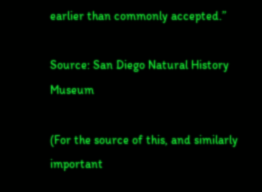earlier than commonly accepted.”

Source: San Diego Natural History Museum

(For the source of this, and similarly important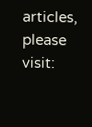articles, please visit: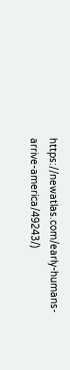https://newatlas.com/early-humans-arrive-america/49243/)